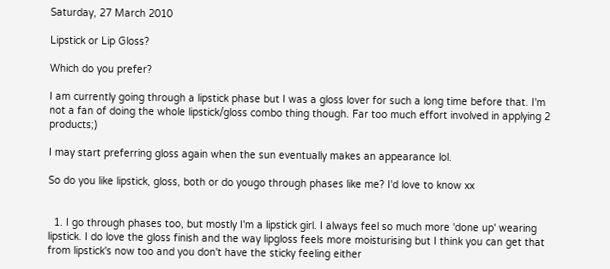Saturday, 27 March 2010

Lipstick or Lip Gloss?

Which do you prefer?

I am currently going through a lipstick phase but I was a gloss lover for such a long time before that. I'm not a fan of doing the whole lipstick/gloss combo thing though. Far too much effort involved in applying 2 products;)

I may start preferring gloss again when the sun eventually makes an appearance lol.

So do you like lipstick, gloss, both or do yougo through phases like me? I'd love to know xx


  1. I go through phases too, but mostly I'm a lipstick girl. I always feel so much more 'done up' wearing lipstick. I do love the gloss finish and the way lipgloss feels more moisturising but I think you can get that from lipstick's now too and you don't have the sticky feeling either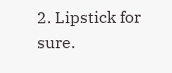2. Lipstick for sure.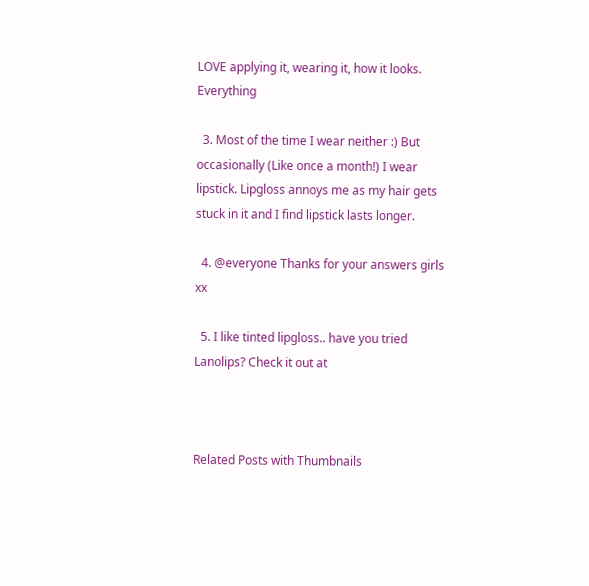LOVE applying it, wearing it, how it looks. Everything

  3. Most of the time I wear neither :) But occasionally (Like once a month!) I wear lipstick. Lipgloss annoys me as my hair gets stuck in it and I find lipstick lasts longer.

  4. @everyone Thanks for your answers girls xx

  5. I like tinted lipgloss.. have you tried Lanolips? Check it out at



Related Posts with Thumbnails